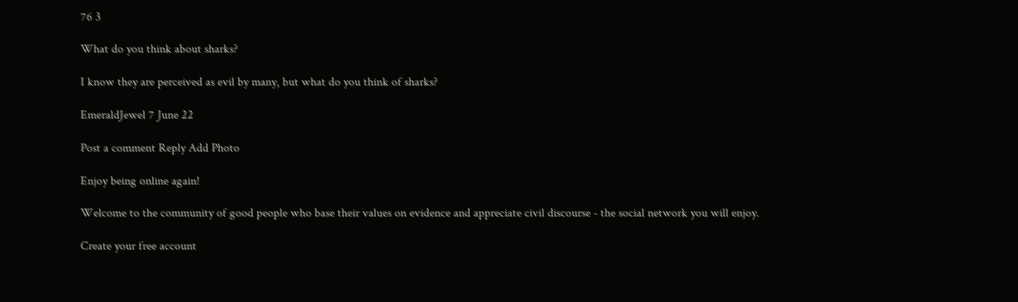76 3

What do you think about sharks?

I know they are perceived as evil by many, but what do you think of sharks?

EmeraldJewel 7 June 22

Post a comment Reply Add Photo

Enjoy being online again!

Welcome to the community of good people who base their values on evidence and appreciate civil discourse - the social network you will enjoy.

Create your free account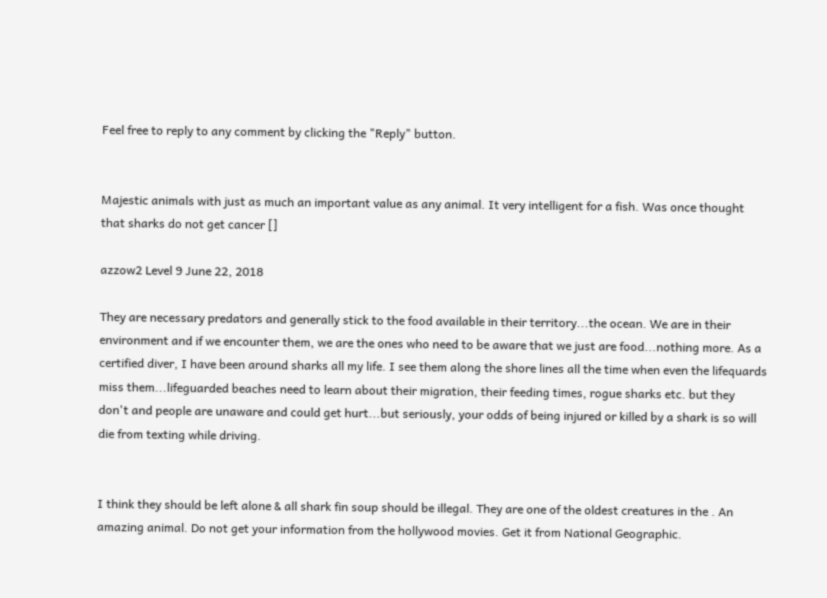Feel free to reply to any comment by clicking the "Reply" button.


Majestic animals with just as much an important value as any animal. It very intelligent for a fish. Was once thought that sharks do not get cancer []

azzow2 Level 9 June 22, 2018

They are necessary predators and generally stick to the food available in their territory...the ocean. We are in their environment and if we encounter them, we are the ones who need to be aware that we just are food...nothing more. As a certified diver, I have been around sharks all my life. I see them along the shore lines all the time when even the lifequards miss them...lifeguarded beaches need to learn about their migration, their feeding times, rogue sharks etc. but they don't and people are unaware and could get hurt...but seriously, your odds of being injured or killed by a shark is so will die from texting while driving.


I think they should be left alone & all shark fin soup should be illegal. They are one of the oldest creatures in the . An amazing animal. Do not get your information from the hollywood movies. Get it from National Geographic.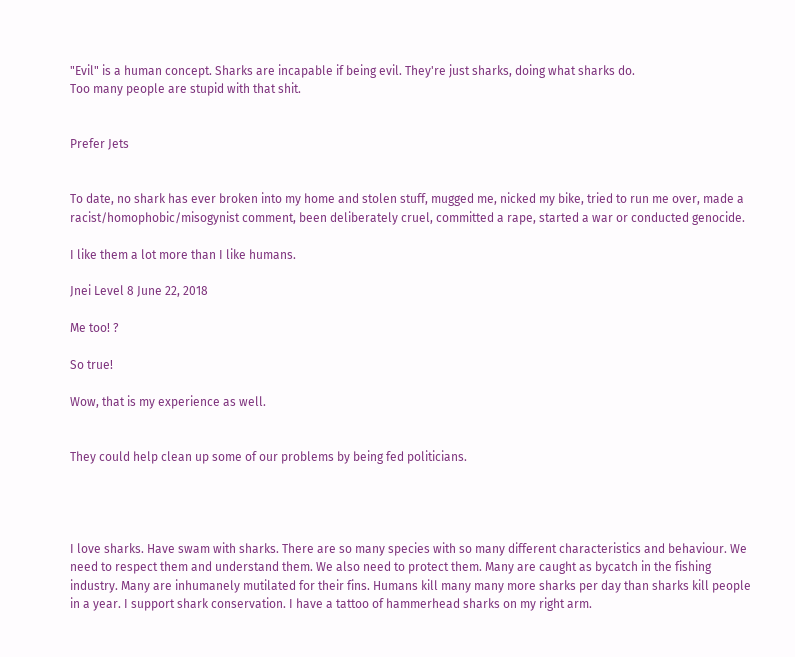"Evil" is a human concept. Sharks are incapable if being evil. They're just sharks, doing what sharks do.
Too many people are stupid with that shit.


Prefer Jets


To date, no shark has ever broken into my home and stolen stuff, mugged me, nicked my bike, tried to run me over, made a racist/homophobic/misogynist comment, been deliberately cruel, committed a rape, started a war or conducted genocide.

I like them a lot more than I like humans.

Jnei Level 8 June 22, 2018

Me too! ?

So true!

Wow, that is my experience as well.


They could help clean up some of our problems by being fed politicians.




I love sharks. Have swam with sharks. There are so many species with so many different characteristics and behaviour. We need to respect them and understand them. We also need to protect them. Many are caught as bycatch in the fishing industry. Many are inhumanely mutilated for their fins. Humans kill many many more sharks per day than sharks kill people in a year. I support shark conservation. I have a tattoo of hammerhead sharks on my right arm.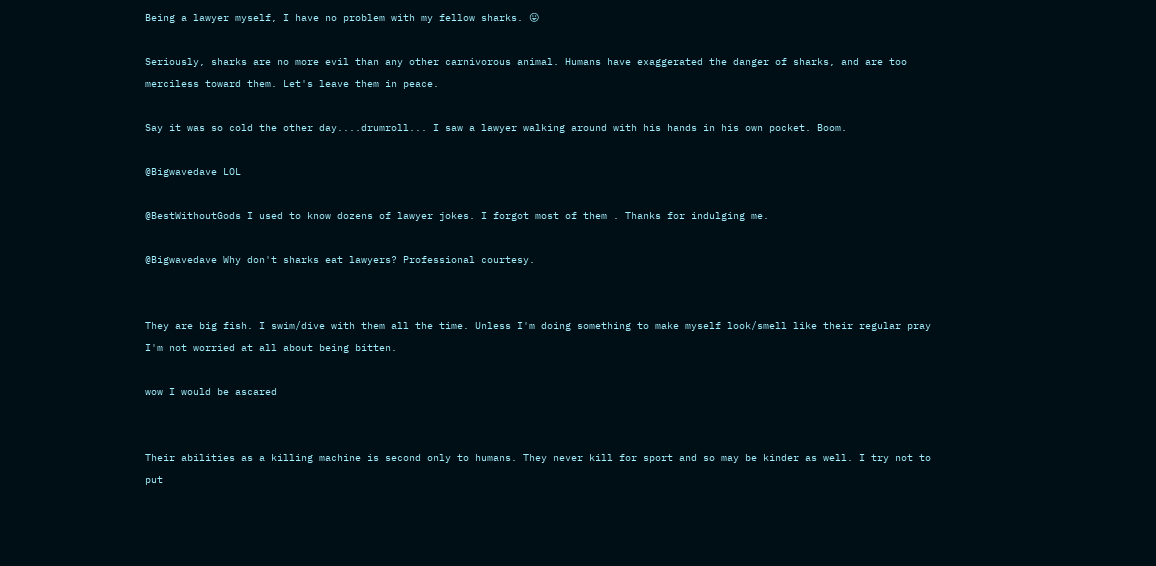Being a lawyer myself, I have no problem with my fellow sharks. 😛

Seriously, sharks are no more evil than any other carnivorous animal. Humans have exaggerated the danger of sharks, and are too merciless toward them. Let's leave them in peace.

Say it was so cold the other day....drumroll... I saw a lawyer walking around with his hands in his own pocket. Boom.

@Bigwavedave LOL

@BestWithoutGods I used to know dozens of lawyer jokes. I forgot most of them . Thanks for indulging me.

@Bigwavedave Why don't sharks eat lawyers? Professional courtesy.


They are big fish. I swim/dive with them all the time. Unless I'm doing something to make myself look/smell like their regular pray I'm not worried at all about being bitten.

wow I would be ascared


Their abilities as a killing machine is second only to humans. They never kill for sport and so may be kinder as well. I try not to put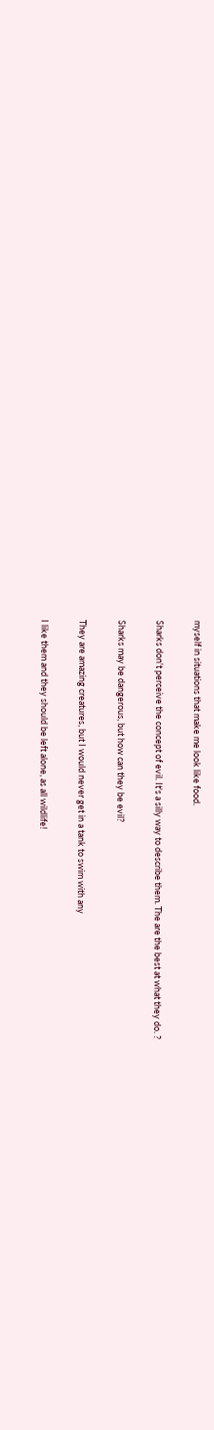myself in situations that make me look like food.


Sharks don't perceive the concept of evil. It's a silly way to describe them. The are the best at what they do. ?


Sharks may be dangerous, but how can they be evil?


They are amazing creatures, but I would never get in a tank to swim with any


I like them and they should be left alone, as all wildlife!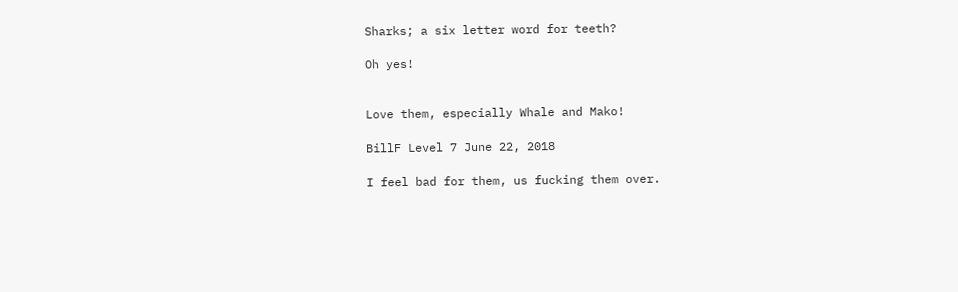Sharks; a six letter word for teeth?

Oh yes!


Love them, especially Whale and Mako!

BillF Level 7 June 22, 2018

I feel bad for them, us fucking them over.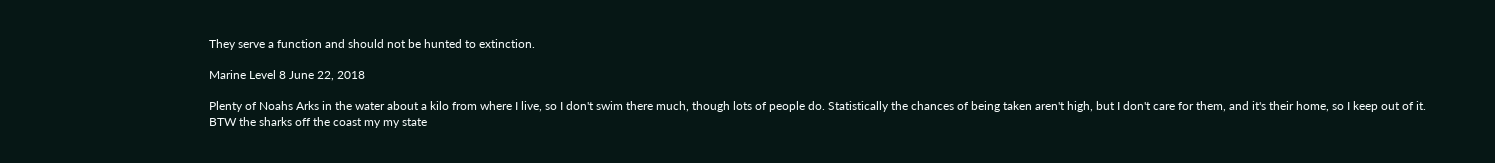They serve a function and should not be hunted to extinction.

Marine Level 8 June 22, 2018

Plenty of Noahs Arks in the water about a kilo from where I live, so I don't swim there much, though lots of people do. Statistically the chances of being taken aren't high, but I don't care for them, and it's their home, so I keep out of it. BTW the sharks off the coast my my state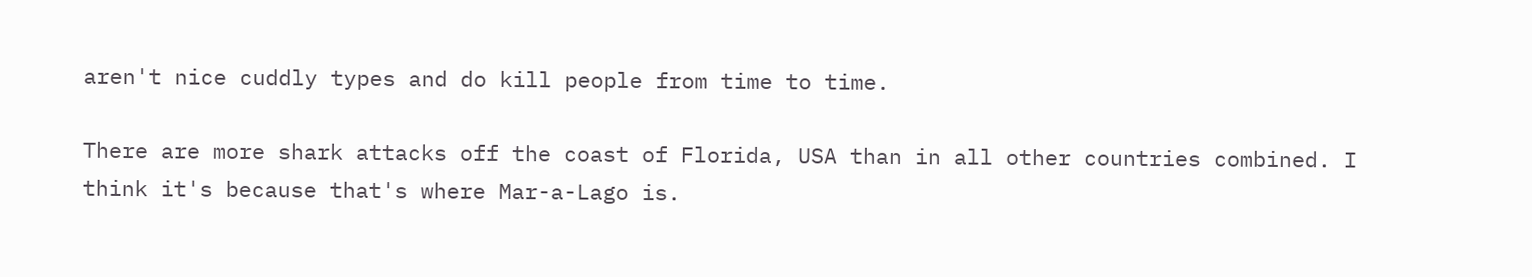aren't nice cuddly types and do kill people from time to time.

There are more shark attacks off the coast of Florida, USA than in all other countries combined. I think it's because that's where Mar-a-Lago is.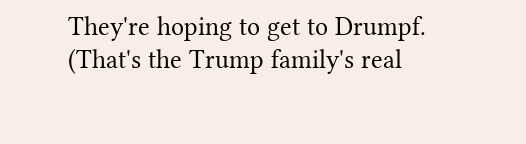They're hoping to get to Drumpf. (That's the Trump family's real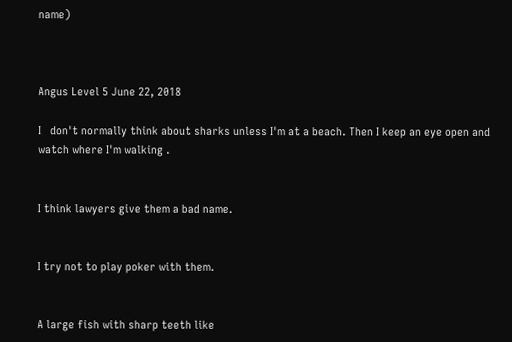name)



Angus Level 5 June 22, 2018

I   don't normally think about sharks unless I'm at a beach. Then I keep an eye open and watch where I'm walking .


I think lawyers give them a bad name.


I try not to play poker with them.


A large fish with sharp teeth like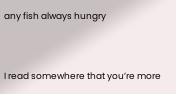any fish always hungry


I read somewhere that you’re more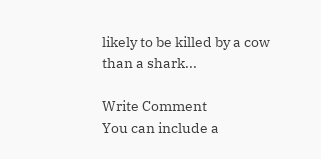likely to be killed by a cow than a shark...

Write Comment
You can include a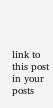link to this post in your posts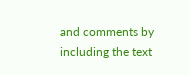and comments by including the text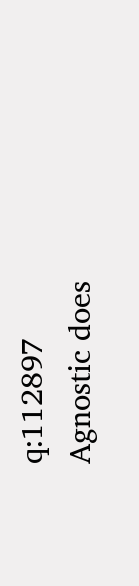q:112897
Agnostic does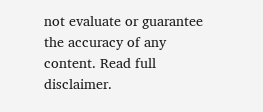not evaluate or guarantee the accuracy of any content. Read full disclaimer.